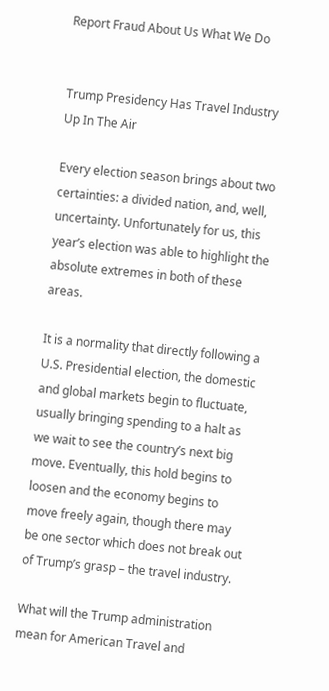Report Fraud About Us What We Do


Trump Presidency Has Travel Industry Up In The Air

Every election season brings about two certainties: a divided nation, and, well, uncertainty. Unfortunately for us, this year’s election was able to highlight the absolute extremes in both of these areas.

It is a normality that directly following a U.S. Presidential election, the domestic and global markets begin to fluctuate, usually bringing spending to a halt as we wait to see the country’s next big move. Eventually, this hold begins to loosen and the economy begins to move freely again, though there may be one sector which does not break out of Trump’s grasp – the travel industry.

What will the Trump administration mean for American Travel and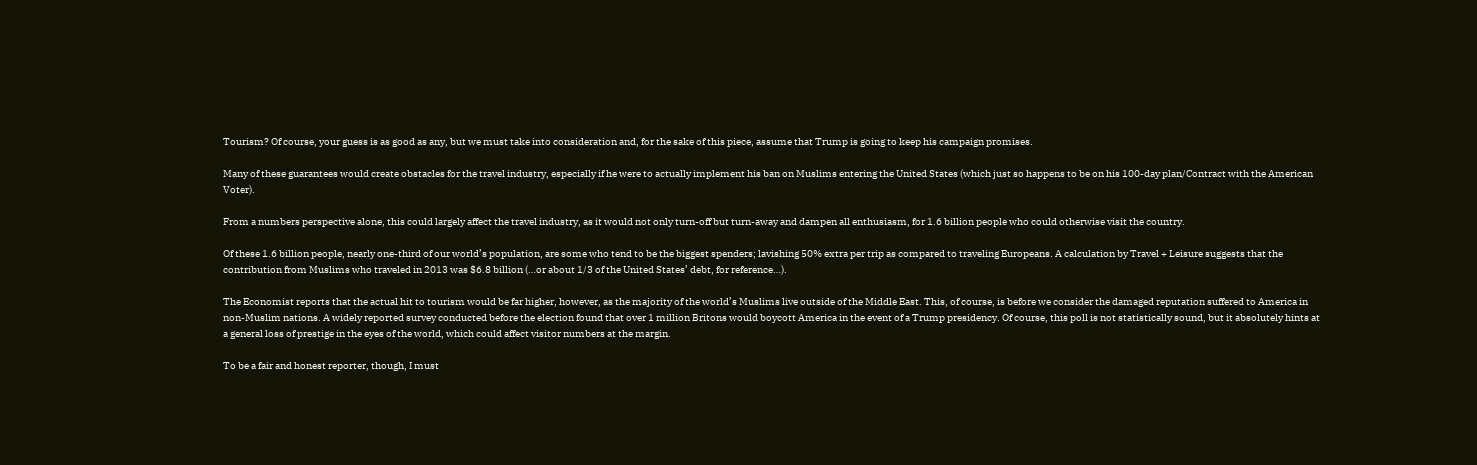Tourism? Of course, your guess is as good as any, but we must take into consideration and, for the sake of this piece, assume that Trump is going to keep his campaign promises.

Many of these guarantees would create obstacles for the travel industry, especially if he were to actually implement his ban on Muslims entering the United States (which just so happens to be on his 100-day plan/Contract with the American Voter).

From a numbers perspective alone, this could largely affect the travel industry, as it would not only turn-off but turn-away and dampen all enthusiasm, for 1.6 billion people who could otherwise visit the country.

Of these 1.6 billion people, nearly one-third of our world’s population, are some who tend to be the biggest spenders; lavishing 50% extra per trip as compared to traveling Europeans. A calculation by Travel + Leisure suggests that the contribution from Muslims who traveled in 2013 was $6.8 billion (…or about 1/3 of the United States’ debt, for reference…).

The Economist reports that the actual hit to tourism would be far higher, however, as the majority of the world’s Muslims live outside of the Middle East. This, of course, is before we consider the damaged reputation suffered to America in non-Muslim nations. A widely reported survey conducted before the election found that over 1 million Britons would boycott America in the event of a Trump presidency. Of course, this poll is not statistically sound, but it absolutely hints at a general loss of prestige in the eyes of the world, which could affect visitor numbers at the margin.

To be a fair and honest reporter, though, I must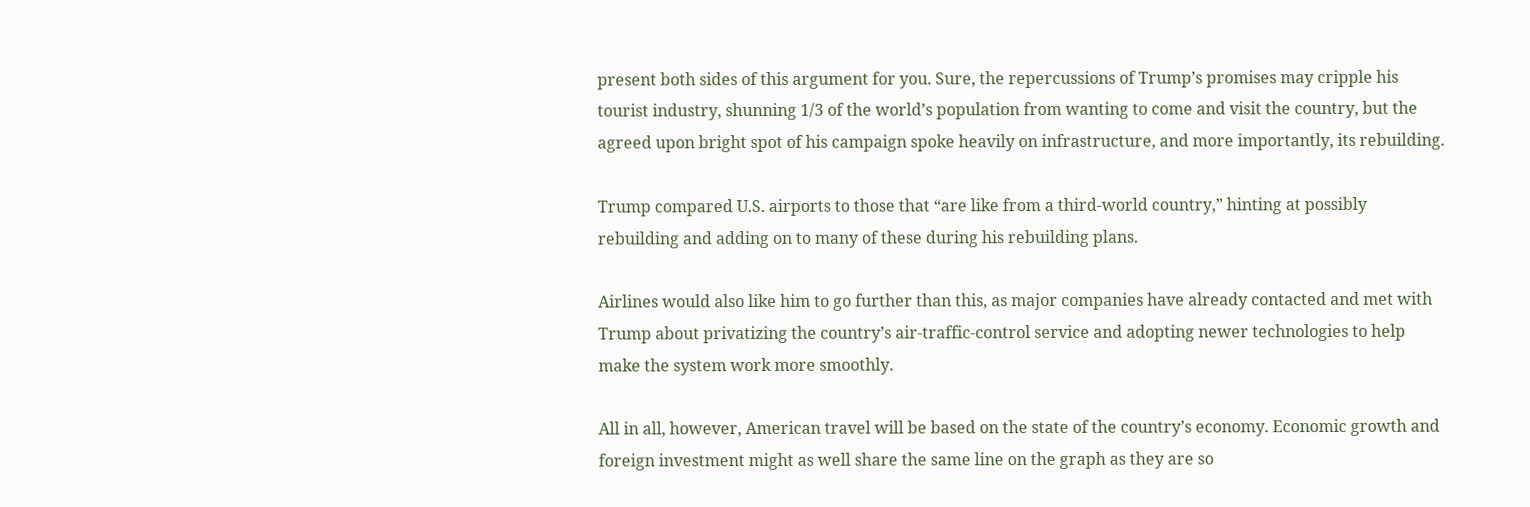present both sides of this argument for you. Sure, the repercussions of Trump’s promises may cripple his tourist industry, shunning 1/3 of the world’s population from wanting to come and visit the country, but the agreed upon bright spot of his campaign spoke heavily on infrastructure, and more importantly, its rebuilding.

Trump compared U.S. airports to those that “are like from a third-world country,” hinting at possibly rebuilding and adding on to many of these during his rebuilding plans.

Airlines would also like him to go further than this, as major companies have already contacted and met with Trump about privatizing the country’s air-traffic-control service and adopting newer technologies to help make the system work more smoothly.

All in all, however, American travel will be based on the state of the country’s economy. Economic growth and foreign investment might as well share the same line on the graph as they are so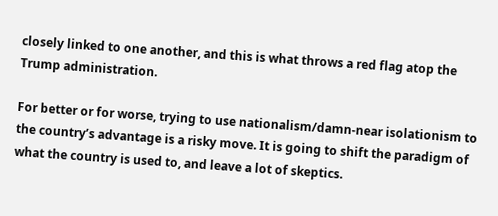closely linked to one another, and this is what throws a red flag atop the Trump administration.

For better or for worse, trying to use nationalism/damn-near isolationism to the country’s advantage is a risky move. It is going to shift the paradigm of what the country is used to, and leave a lot of skeptics.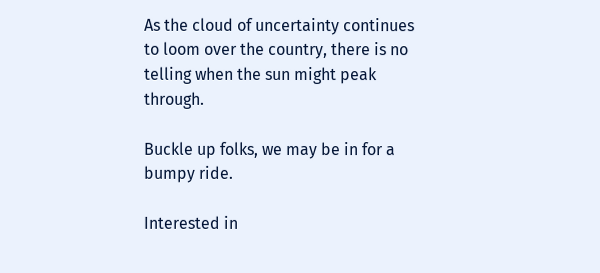As the cloud of uncertainty continues to loom over the country, there is no telling when the sun might peak through.

Buckle up folks, we may be in for a bumpy ride.

Interested in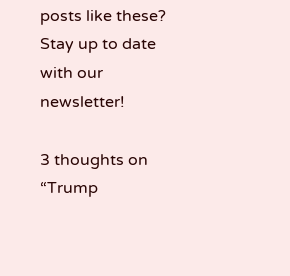posts like these? Stay up to date with our newsletter!

3 thoughts on “Trump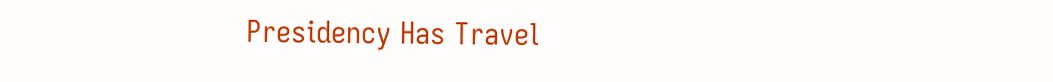Presidency Has Travel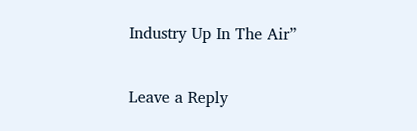Industry Up In The Air”

Leave a Reply